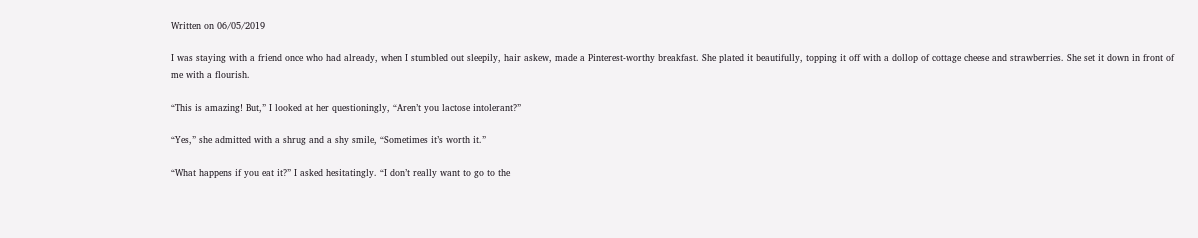Written on 06/05/2019

I was staying with a friend once who had already, when I stumbled out sleepily, hair askew, made a Pinterest-worthy breakfast. She plated it beautifully, topping it off with a dollop of cottage cheese and strawberries. She set it down in front of me with a flourish.

“This is amazing! But,” I looked at her questioningly, “Aren’t you lactose intolerant?”

“Yes,” she admitted with a shrug and a shy smile, “Sometimes it’s worth it.”

“What happens if you eat it?” I asked hesitatingly. “I don’t really want to go to the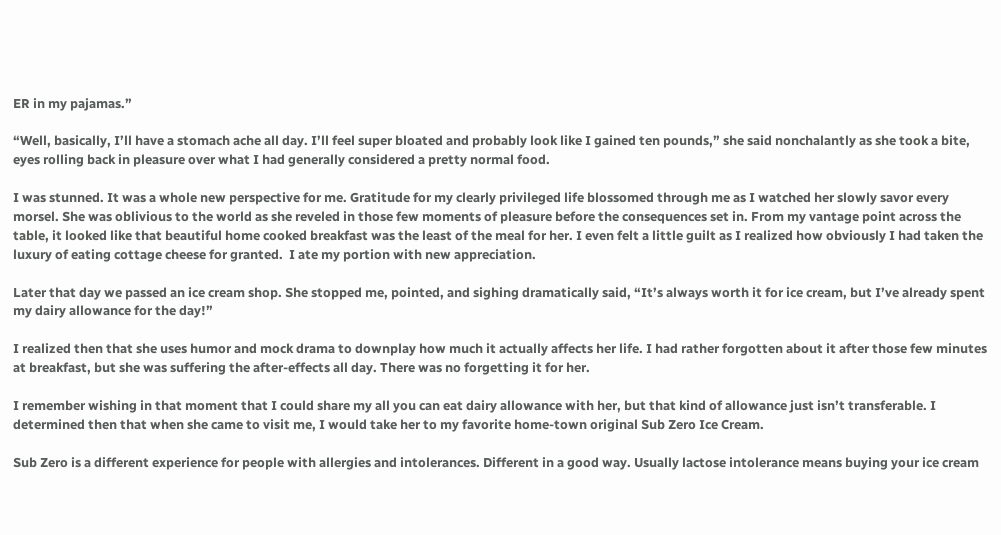ER in my pajamas.”

“Well, basically, I’ll have a stomach ache all day. I’ll feel super bloated and probably look like I gained ten pounds,” she said nonchalantly as she took a bite, eyes rolling back in pleasure over what I had generally considered a pretty normal food.

I was stunned. It was a whole new perspective for me. Gratitude for my clearly privileged life blossomed through me as I watched her slowly savor every morsel. She was oblivious to the world as she reveled in those few moments of pleasure before the consequences set in. From my vantage point across the table, it looked like that beautiful home cooked breakfast was the least of the meal for her. I even felt a little guilt as I realized how obviously I had taken the luxury of eating cottage cheese for granted.  I ate my portion with new appreciation.

Later that day we passed an ice cream shop. She stopped me, pointed, and sighing dramatically said, “It’s always worth it for ice cream, but I’ve already spent my dairy allowance for the day!”

I realized then that she uses humor and mock drama to downplay how much it actually affects her life. I had rather forgotten about it after those few minutes at breakfast, but she was suffering the after-effects all day. There was no forgetting it for her.

I remember wishing in that moment that I could share my all you can eat dairy allowance with her, but that kind of allowance just isn’t transferable. I determined then that when she came to visit me, I would take her to my favorite home-town original Sub Zero Ice Cream.

Sub Zero is a different experience for people with allergies and intolerances. Different in a good way. Usually lactose intolerance means buying your ice cream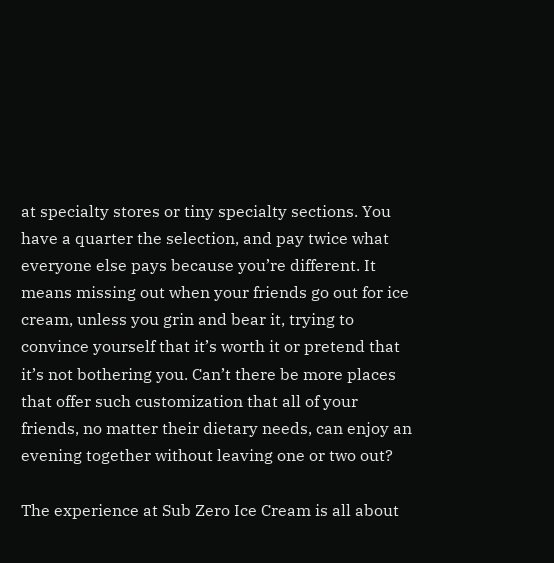at specialty stores or tiny specialty sections. You have a quarter the selection, and pay twice what everyone else pays because you’re different. It means missing out when your friends go out for ice cream, unless you grin and bear it, trying to convince yourself that it’s worth it or pretend that it’s not bothering you. Can’t there be more places that offer such customization that all of your friends, no matter their dietary needs, can enjoy an evening together without leaving one or two out?

The experience at Sub Zero Ice Cream is all about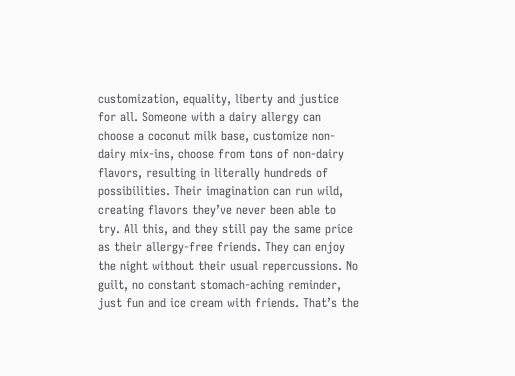customization, equality, liberty and justice for all. Someone with a dairy allergy can choose a coconut milk base, customize non-dairy mix-ins, choose from tons of non-dairy flavors, resulting in literally hundreds of possibilities. Their imagination can run wild, creating flavors they’ve never been able to try. All this, and they still pay the same price as their allergy-free friends. They can enjoy the night without their usual repercussions. No guilt, no constant stomach-aching reminder, just fun and ice cream with friends. That’s the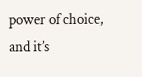power of choice, and it’s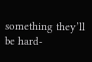something they’ll be hard-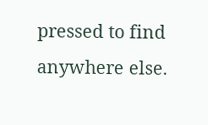pressed to find anywhere else.